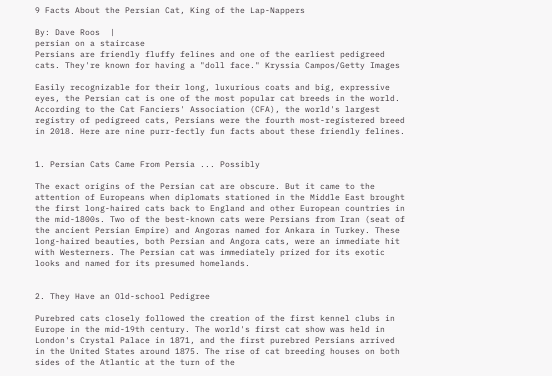9 Facts About the Persian Cat, King of the Lap-Nappers

By: Dave Roos  |
persian on a staircase
Persians are friendly fluffy felines and one of the earliest pedigreed cats. They're known for having a "doll face." Kryssia Campos/Getty Images

Easily recognizable for their long, luxurious coats and big, expressive eyes, the Persian cat is one of the most popular cat breeds in the world. According to the Cat Fanciers' Association (CFA), the world's largest registry of pedigreed cats, Persians were the fourth most-registered breed in 2018. Here are nine purr-fectly fun facts about these friendly felines.


1. Persian Cats Came From Persia ... Possibly

The exact origins of the Persian cat are obscure. But it came to the attention of Europeans when diplomats stationed in the Middle East brought the first long-haired cats back to England and other European countries in the mid-1800s. Two of the best-known cats were Persians from Iran (seat of the ancient Persian Empire) and Angoras named for Ankara in Turkey. These long-haired beauties, both Persian and Angora cats, were an immediate hit with Westerners. The Persian cat was immediately prized for its exotic looks and named for its presumed homelands.


2. They Have an Old-school Pedigree

Purebred cats closely followed the creation of the first kennel clubs in Europe in the mid-19th century. The world's first cat show was held in London's Crystal Palace in 1871, and the first purebred Persians arrived in the United States around 1875. The rise of cat breeding houses on both sides of the Atlantic at the turn of the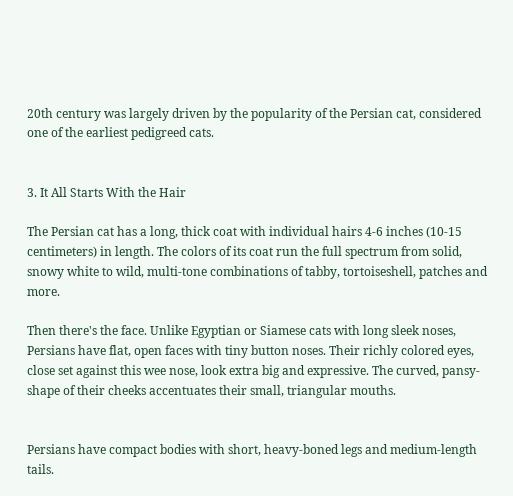20th century was largely driven by the popularity of the Persian cat, considered one of the earliest pedigreed cats.


3. It All Starts With the Hair

The Persian cat has a long, thick coat with individual hairs 4-6 inches (10-15 centimeters) in length. The colors of its coat run the full spectrum from solid, snowy white to wild, multi-tone combinations of tabby, tortoiseshell, patches and more.

Then there's the face. Unlike Egyptian or Siamese cats with long sleek noses, Persians have flat, open faces with tiny button noses. Their richly colored eyes, close set against this wee nose, look extra big and expressive. The curved, pansy-shape of their cheeks accentuates their small, triangular mouths.


Persians have compact bodies with short, heavy-boned legs and medium-length tails.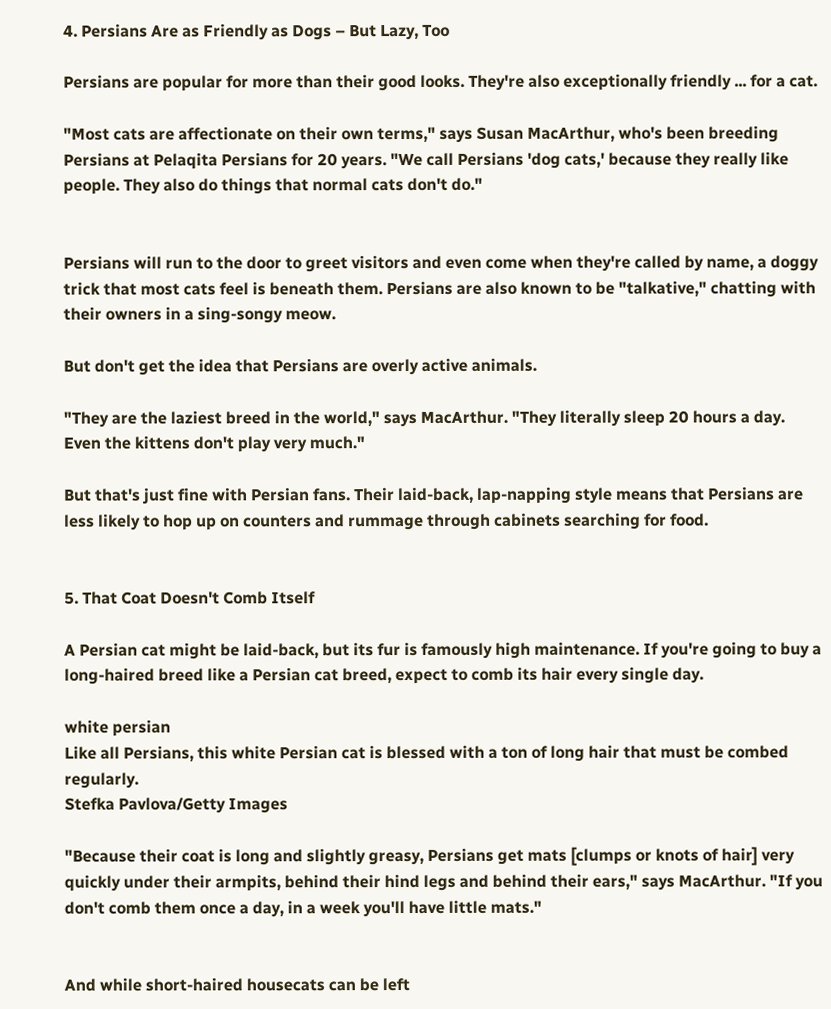4. Persians Are as Friendly as Dogs – But Lazy, Too

Persians are popular for more than their good looks. They're also exceptionally friendly ... for a cat.

"Most cats are affectionate on their own terms," says Susan MacArthur, who's been breeding Persians at Pelaqita Persians for 20 years. "We call Persians 'dog cats,' because they really like people. They also do things that normal cats don't do."


Persians will run to the door to greet visitors and even come when they're called by name, a doggy trick that most cats feel is beneath them. Persians are also known to be "talkative," chatting with their owners in a sing-songy meow.

But don't get the idea that Persians are overly active animals.

"They are the laziest breed in the world," says MacArthur. "They literally sleep 20 hours a day. Even the kittens don't play very much."

But that's just fine with Persian fans. Their laid-back, lap-napping style means that Persians are less likely to hop up on counters and rummage through cabinets searching for food.


5. That Coat Doesn't Comb Itself

A Persian cat might be laid-back, but its fur is famously high maintenance. If you're going to buy a long-haired breed like a Persian cat breed, expect to comb its hair every single day.

white persian
Like all Persians, this white Persian cat is blessed with a ton of long hair that must be combed regularly.
Stefka Pavlova/Getty Images

"Because their coat is long and slightly greasy, Persians get mats [clumps or knots of hair] very quickly under their armpits, behind their hind legs and behind their ears," says MacArthur. "If you don't comb them once a day, in a week you'll have little mats."


And while short-haired housecats can be left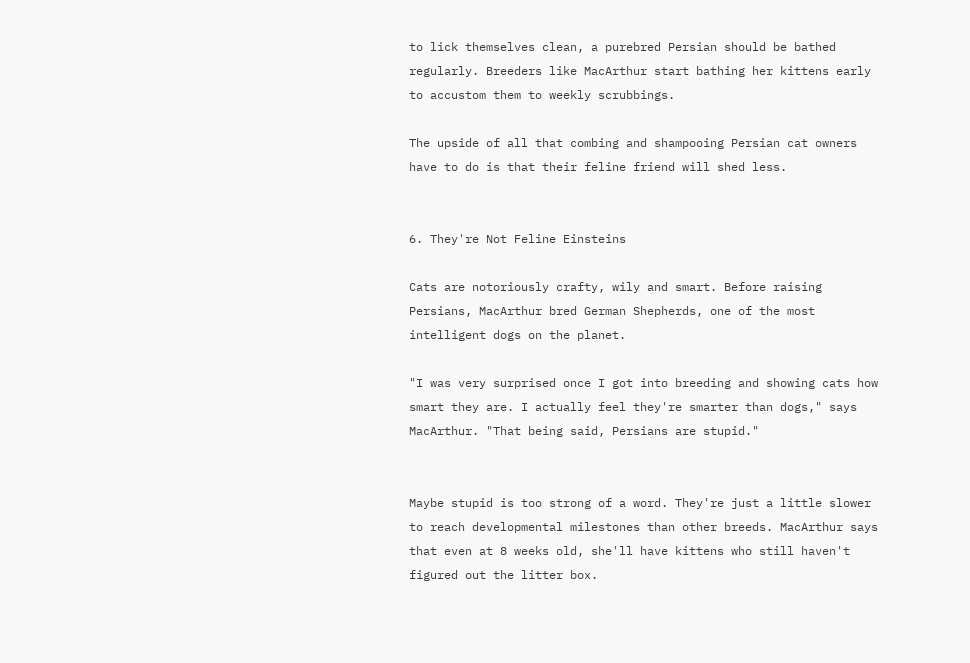to lick themselves clean, a purebred Persian should be bathed regularly. Breeders like MacArthur start bathing her kittens early to accustom them to weekly scrubbings.

The upside of all that combing and shampooing Persian cat owners have to do is that their feline friend will shed less.


6. They're Not Feline Einsteins

Cats are notoriously crafty, wily and smart. Before raising Persians, MacArthur bred German Shepherds, one of the most intelligent dogs on the planet.

"I was very surprised once I got into breeding and showing cats how smart they are. I actually feel they're smarter than dogs," says MacArthur. "That being said, Persians are stupid."


Maybe stupid is too strong of a word. They're just a little slower to reach developmental milestones than other breeds. MacArthur says that even at 8 weeks old, she'll have kittens who still haven't figured out the litter box.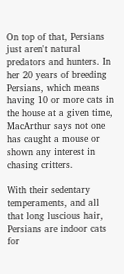On top of that, Persians just aren't natural predators and hunters. In her 20 years of breeding Persians, which means having 10 or more cats in the house at a given time, MacArthur says not one has caught a mouse or shown any interest in chasing critters.

With their sedentary temperaments, and all that long luscious hair, Persians are indoor cats for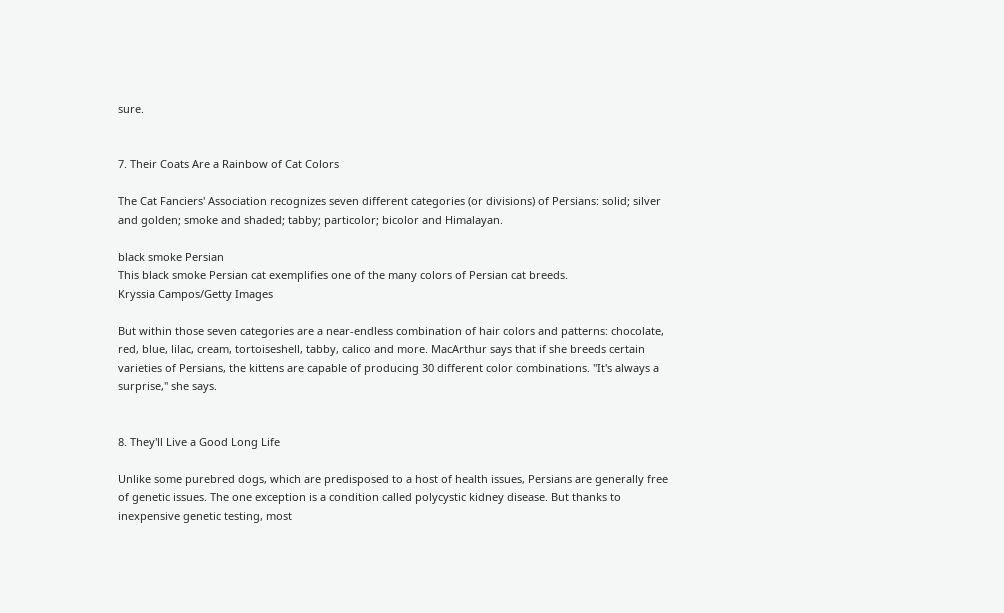sure.


7. Their Coats Are a Rainbow of Cat Colors

The Cat Fanciers' Association recognizes seven different categories (or divisions) of Persians: solid; silver and golden; smoke and shaded; tabby; particolor; bicolor and Himalayan.

black smoke Persian
This black smoke Persian cat exemplifies one of the many colors of Persian cat breeds.
Kryssia Campos/Getty Images

But within those seven categories are a near-endless combination of hair colors and patterns: chocolate, red, blue, lilac, cream, tortoiseshell, tabby, calico and more. MacArthur says that if she breeds certain varieties of Persians, the kittens are capable of producing 30 different color combinations. "It's always a surprise," she says.


8. They'll Live a Good Long Life

Unlike some purebred dogs, which are predisposed to a host of health issues, Persians are generally free of genetic issues. The one exception is a condition called polycystic kidney disease. But thanks to inexpensive genetic testing, most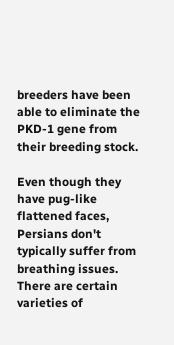breeders have been able to eliminate the PKD-1 gene from their breeding stock.

Even though they have pug-like flattened faces, Persians don't typically suffer from breathing issues. There are certain varieties of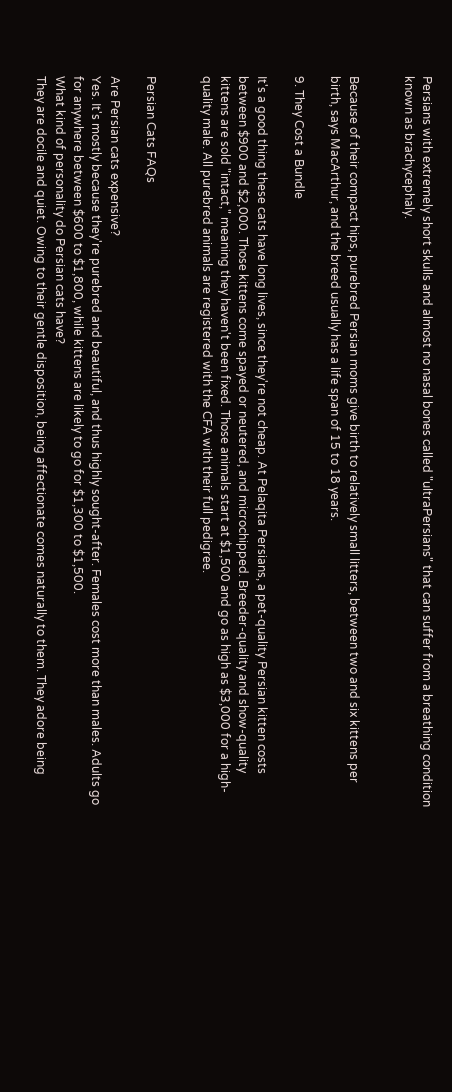Persians with extremely short skulls and almost no nasal bones called "ultraPersians" that can suffer from a breathing condition known as brachycephaly.


Because of their compact hips, purebred Persian moms give birth to relatively small litters, between two and six kittens per birth, says MacArthur, and the breed usually has a life span of 15 to 18 years.

9. They Cost a Bundle

It's a good thing these cats have long lives, since they're not cheap. At Pelaqita Persians, a pet-quality Persian kitten costs between $900 and $2,000. Those kittens come spayed or neutered, and microchipped. Breeder-quality and show-quality kittens are sold "intact," meaning they haven't been fixed. Those animals start at $1,500 and go as high as $3,000 for a high-quality male. All purebred animals are registered with the CFA with their full pedigree.


Persian Cats FAQs

Are Persian cats expensive?
Yes. It's mostly because they're purebred and beautiful, and thus highly sought-after. Females cost more than males. Adults go for anywhere between $600 to $1,800, while kittens are likely to go for $1,300 to $1,500.
What kind of personality do Persian cats have?
They are docile and quiet. Owing to their gentle disposition, being affectionate comes naturally to them. They adore being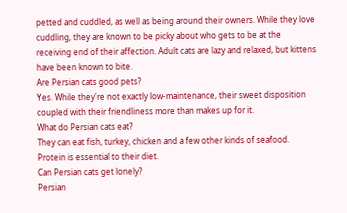petted and cuddled, as well as being around their owners. While they love cuddling, they are known to be picky about who gets to be at the receiving end of their affection. Adult cats are lazy and relaxed, but kittens have been known to bite.
Are Persian cats good pets?
Yes. While they're not exactly low-maintenance, their sweet disposition coupled with their friendliness more than makes up for it.
What do Persian cats eat?
They can eat fish, turkey, chicken and a few other kinds of seafood. Protein is essential to their diet.
Can Persian cats get lonely?
Persian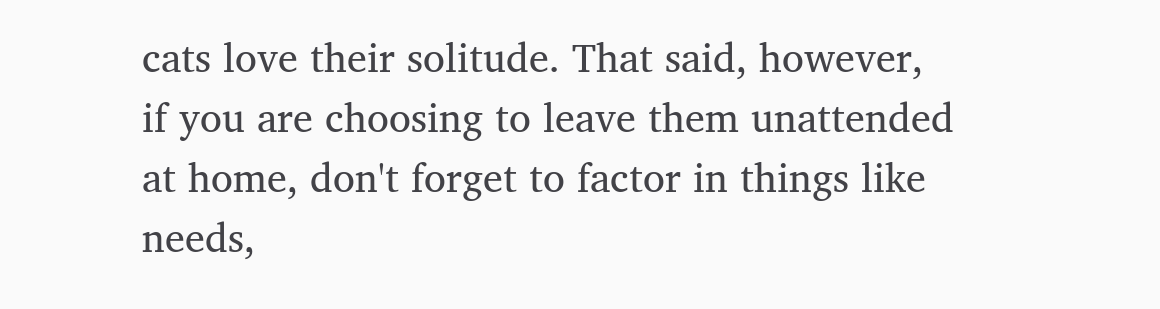cats love their solitude. That said, however, if you are choosing to leave them unattended at home, don't forget to factor in things like needs,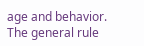age and behavior. The general rule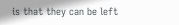is that they can be left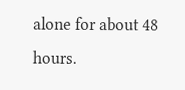alone for about 48 hours.